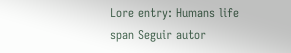Lore entry: Humans life span Seguir autor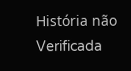História não Verificada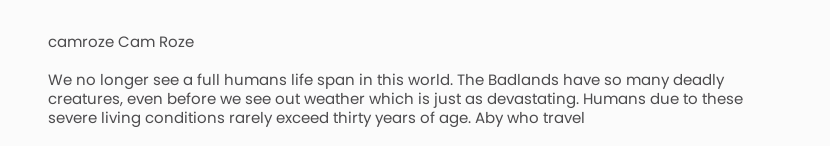camroze Cam Roze

We no longer see a full humans life span in this world. The Badlands have so many deadly creatures, even before we see out weather which is just as devastating. Humans due to these severe living conditions rarely exceed thirty years of age. Aby who travel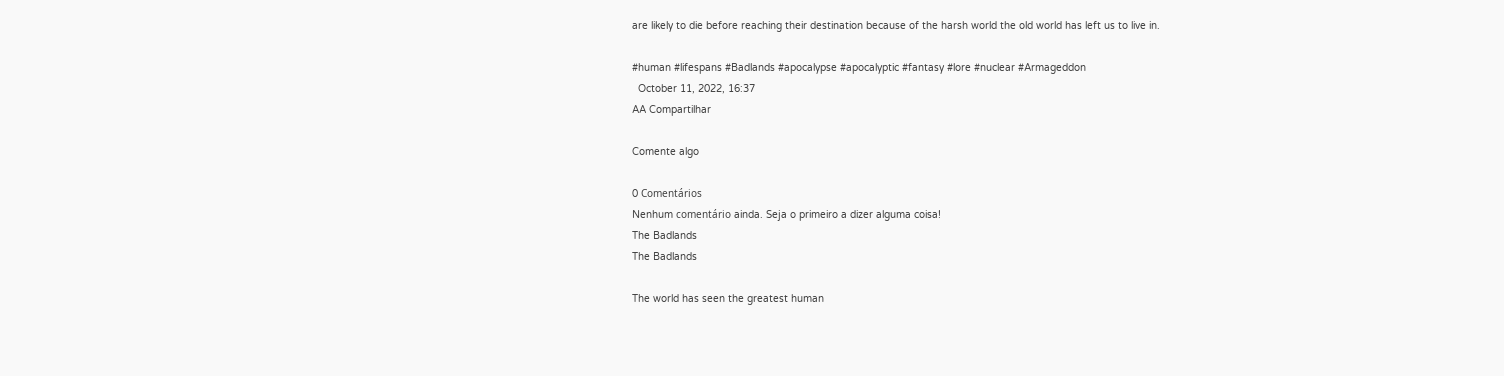are likely to die before reaching their destination because of the harsh world the old world has left us to live in.

#human #lifespans #Badlands #apocalypse #apocalyptic #fantasy #lore #nuclear #Armageddon
  October 11, 2022, 16:37
AA Compartilhar

Comente algo

0 Comentários
Nenhum comentário ainda. Seja o primeiro a dizer alguma coisa!
The Badlands
The Badlands

The world has seen the greatest human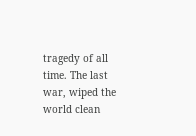tragedy of all time. The last war, wiped the world clean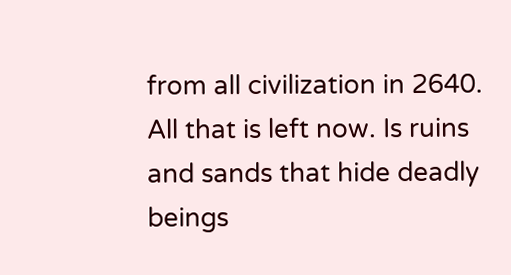from all civilization in 2640. All that is left now. Is ruins and sands that hide deadly beings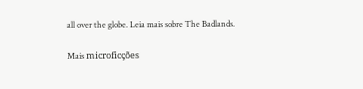all over the globe. Leia mais sobre The Badlands.

Mais microficções